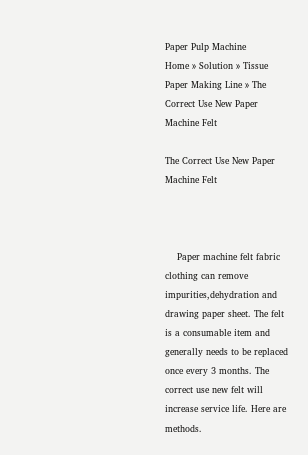Paper Pulp Machine
Home » Solution » Tissue Paper Making Line » The Correct Use New Paper Machine Felt

The Correct Use New Paper Machine Felt



    Paper machine felt fabric clothing can remove impurities,dehydration and drawing paper sheet. The felt is a consumable item and generally needs to be replaced once every 3 months. The correct use new felt will increase service life. Here are methods.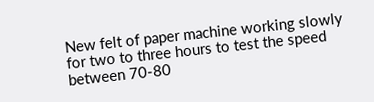New felt of paper machine working slowly for two to three hours to test the speed between 70-80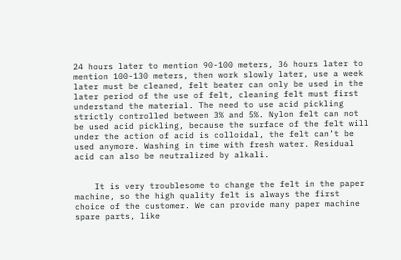24 hours later to mention 90-100 meters, 36 hours later to mention 100-130 meters, then work slowly later, use a week later must be cleaned, felt beater can only be used in the later period of the use of felt, cleaning felt must first understand the material. The need to use acid pickling strictly controlled between 3% and 5%. Nylon felt can not be used acid pickling, because the surface of the felt will under the action of acid is colloidal, the felt can’t be used anymore. Washing in time with fresh water. Residual acid can also be neutralized by alkali.


    It is very troublesome to change the felt in the paper machine, so the high quality felt is always the first choice of the customer. We can provide many paper machine spare parts, like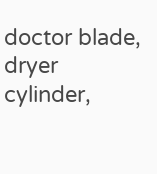doctor blade, dryer cylinder,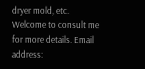dryer mold, etc. Welcome to consult me for more details. Email address: